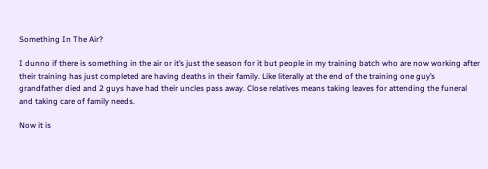Something In The Air?

I dunno if there is something in the air or it’s just the season for it but people in my training batch who are now working after their training has just completed are having deaths in their family. Like literally at the end of the training one guy’s grandfather died and 2 guys have had their uncles pass away. Close relatives means taking leaves for attending the funeral and taking care of family needs.

Now it is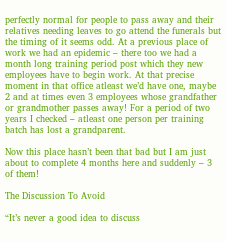perfectly normal for people to pass away and their relatives needing leaves to go attend the funerals but the timing of it seems odd. At a previous place of work we had an epidemic – there too we had a month long training period post which they new employees have to begin work. At that precise moment in that office atleast we’d have one, maybe 2 and at times even 3 employees whose grandfather or grandmother passes away! For a period of two years I checked – atleast one person per training batch has lost a grandparent.

Now this place hasn’t been that bad but I am just about to complete 4 months here and suddenly – 3 of them!

The Discussion To Avoid

“It’s never a good idea to discuss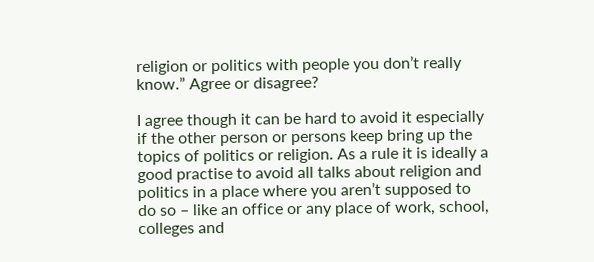religion or politics with people you don’t really know.” Agree or disagree?

I agree though it can be hard to avoid it especially if the other person or persons keep bring up the topics of politics or religion. As a rule it is ideally a good practise to avoid all talks about religion and politics in a place where you aren’t supposed to do so – like an office or any place of work, school, colleges and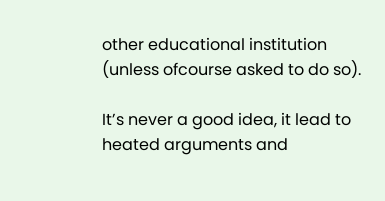other educational institution (unless ofcourse asked to do so).

It’s never a good idea, it lead to heated arguments and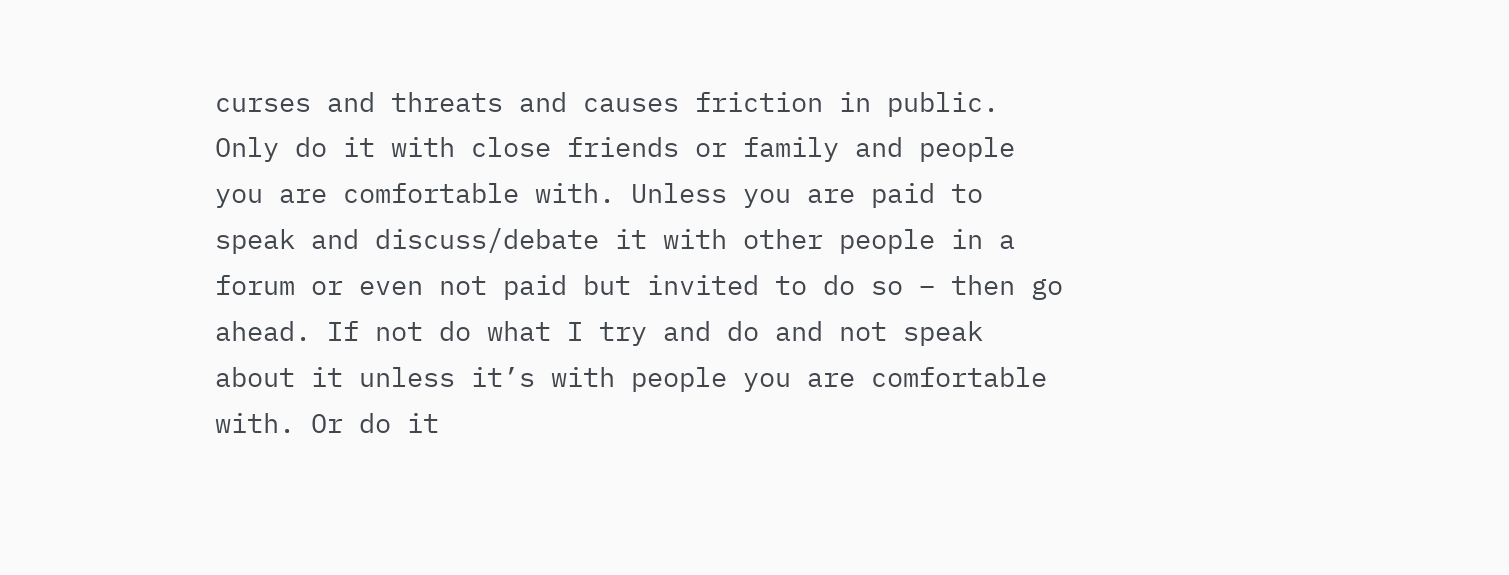curses and threats and causes friction in public. Only do it with close friends or family and people you are comfortable with. Unless you are paid to speak and discuss/debate it with other people in a forum or even not paid but invited to do so – then go ahead. If not do what I try and do and not speak about it unless it’s with people you are comfortable with. Or do it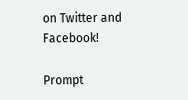on Twitter and Facebook!

Prompt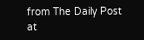from The Daily Post at